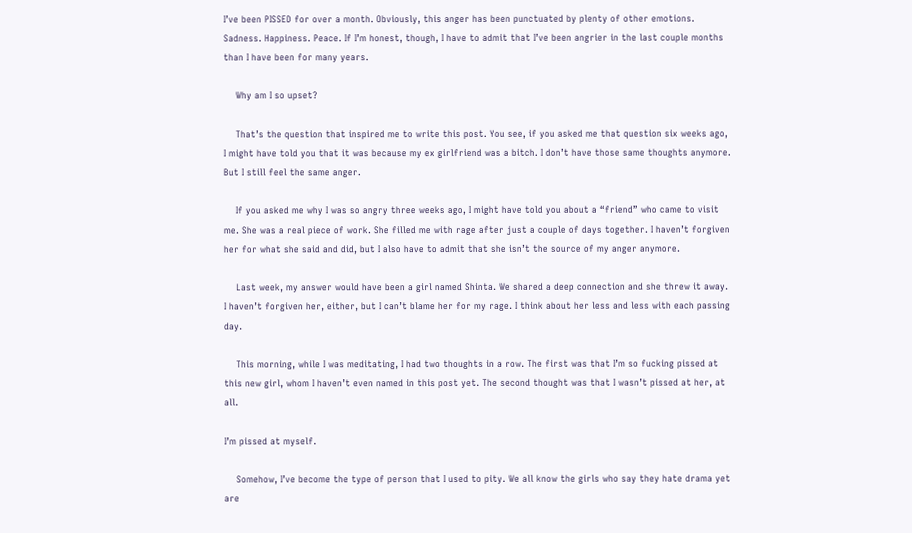I’ve been PISSED for over a month. Obviously, this anger has been punctuated by plenty of other emotions. Sadness. Happiness. Peace. If I’m honest, though, I have to admit that I’ve been angrier in the last couple months than I have been for many years.

    Why am I so upset?

    That’s the question that inspired me to write this post. You see, if you asked me that question six weeks ago, I might have told you that it was because my ex girlfriend was a bitch. I don’t have those same thoughts anymore. But I still feel the same anger.

    If you asked me why I was so angry three weeks ago, I might have told you about a “friend” who came to visit me. She was a real piece of work. She filled me with rage after just a couple of days together. I haven’t forgiven her for what she said and did, but I also have to admit that she isn’t the source of my anger anymore.

    Last week, my answer would have been a girl named Shinta. We shared a deep connection and she threw it away. I haven’t forgiven her, either, but I can’t blame her for my rage. I think about her less and less with each passing day.

    This morning, while I was meditating, I had two thoughts in a row. The first was that I’m so fucking pissed at this new girl, whom I haven’t even named in this post yet. The second thought was that I wasn’t pissed at her, at all.

I’m pissed at myself.

    Somehow, I’ve become the type of person that I used to pity. We all know the girls who say they hate drama yet are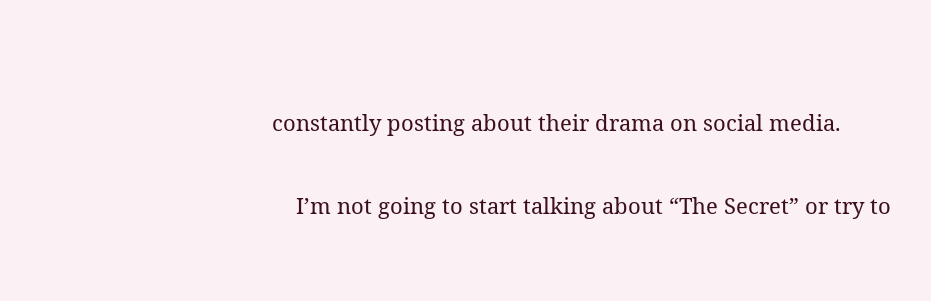constantly posting about their drama on social media.

    I’m not going to start talking about “The Secret” or try to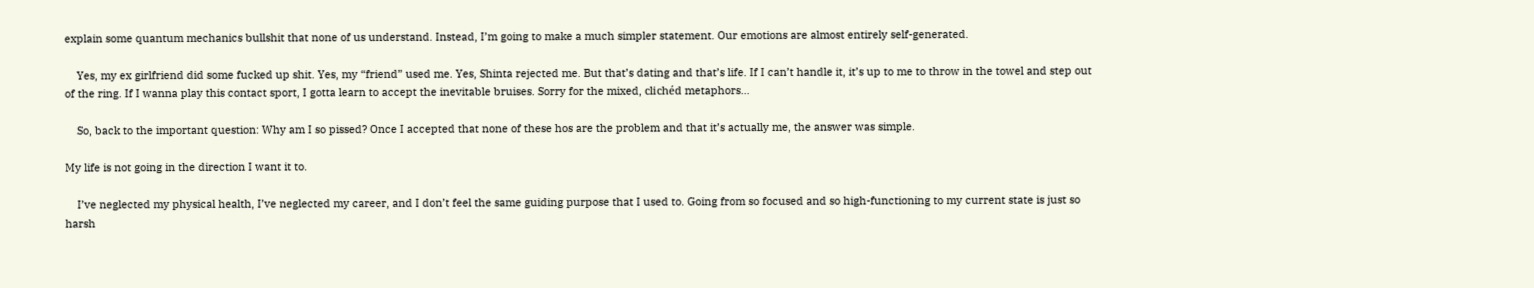explain some quantum mechanics bullshit that none of us understand. Instead, I’m going to make a much simpler statement. Our emotions are almost entirely self-generated.

    Yes, my ex girlfriend did some fucked up shit. Yes, my “friend” used me. Yes, Shinta rejected me. But that’s dating and that’s life. If I can’t handle it, it’s up to me to throw in the towel and step out of the ring. If I wanna play this contact sport, I gotta learn to accept the inevitable bruises. Sorry for the mixed, clichéd metaphors…

    So, back to the important question: Why am I so pissed? Once I accepted that none of these hos are the problem and that it’s actually me, the answer was simple.

My life is not going in the direction I want it to.

    I’ve neglected my physical health, I’ve neglected my career, and I don’t feel the same guiding purpose that I used to. Going from so focused and so high-functioning to my current state is just so harsh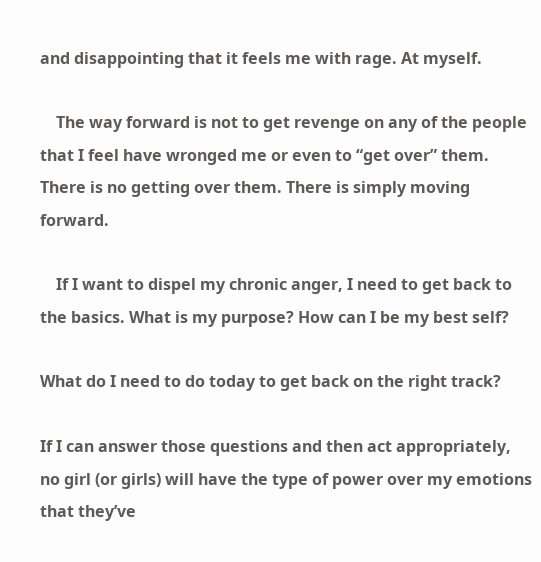and disappointing that it feels me with rage. At myself.

    The way forward is not to get revenge on any of the people that I feel have wronged me or even to “get over” them. There is no getting over them. There is simply moving forward.

    If I want to dispel my chronic anger, I need to get back to the basics. What is my purpose? How can I be my best self?

What do I need to do today to get back on the right track?

If I can answer those questions and then act appropriately, no girl (or girls) will have the type of power over my emotions that they’ve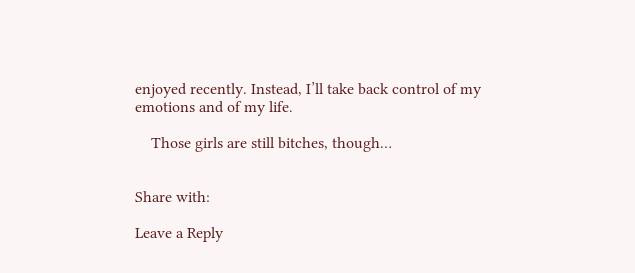enjoyed recently. Instead, I’ll take back control of my emotions and of my life.

    Those girls are still bitches, though…


Share with:

Leave a Reply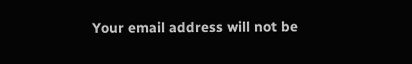Your email address will not be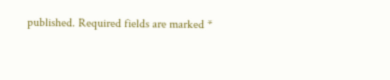published. Required fields are marked *